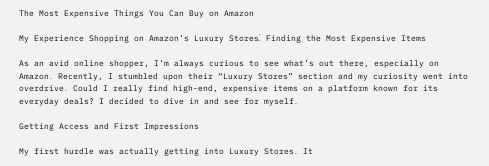The Most Expensive Things You Can Buy on Amazon

My Experience Shopping on Amazon’s Luxury Stores⁚ Finding the Most Expensive Items

As an avid online shopper‚ I’m always curious to see what’s out there‚ especially on Amazon․ Recently‚ I stumbled upon their “Luxury Stores” section and my curiosity went into overdrive․ Could I really find high-end‚ expensive items on a platform known for its everyday deals? I decided to dive in and see for myself․

Getting Access and First Impressions

My first hurdle was actually getting into Luxury Stores․ It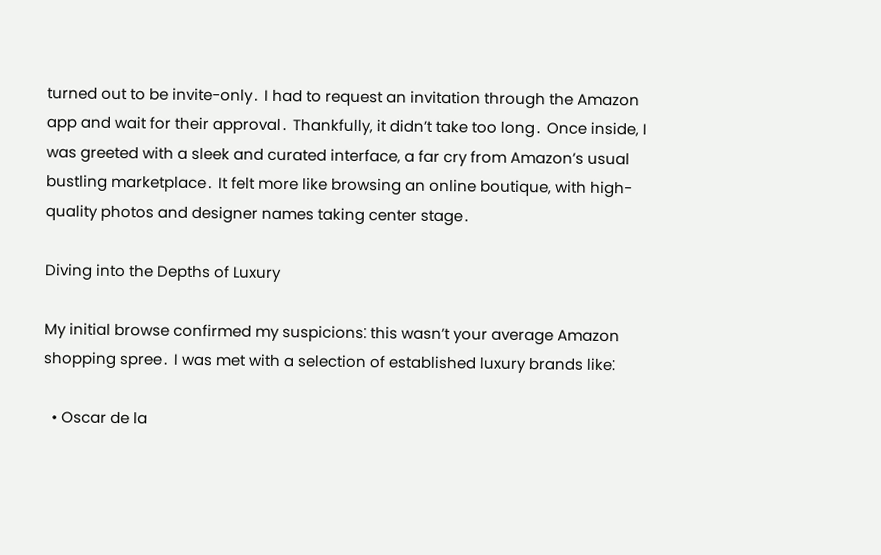turned out to be invite-only․ I had to request an invitation through the Amazon app and wait for their approval․ Thankfully‚ it didn’t take too long․ Once inside‚ I was greeted with a sleek and curated interface‚ a far cry from Amazon’s usual bustling marketplace․ It felt more like browsing an online boutique‚ with high-quality photos and designer names taking center stage․

Diving into the Depths of Luxury

My initial browse confirmed my suspicions⁚ this wasn’t your average Amazon shopping spree․ I was met with a selection of established luxury brands like⁚

  • Oscar de la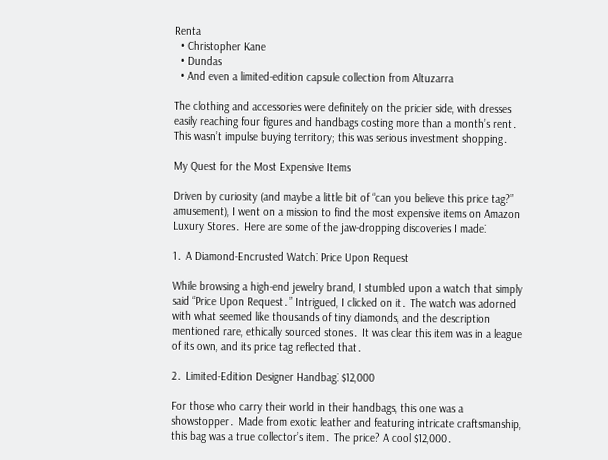Renta
  • Christopher Kane
  • Dundas
  • And even a limited-edition capsule collection from Altuzarra

The clothing and accessories were definitely on the pricier side‚ with dresses easily reaching four figures and handbags costing more than a month’s rent․ This wasn’t impulse buying territory; this was serious investment shopping․

My Quest for the Most Expensive Items

Driven by curiosity (and maybe a little bit of “can you believe this price tag?” amusement)‚ I went on a mission to find the most expensive items on Amazon Luxury Stores․ Here are some of the jaw-dropping discoveries I made⁚

1․ A Diamond-Encrusted Watch⁚ Price Upon Request

While browsing a high-end jewelry brand‚ I stumbled upon a watch that simply said “Price Upon Request․” Intrigued‚ I clicked on it․ The watch was adorned with what seemed like thousands of tiny diamonds‚ and the description mentioned rare‚ ethically sourced stones․ It was clear this item was in a league of its own‚ and its price tag reflected that․

2․ Limited-Edition Designer Handbag⁚ $12‚000

For those who carry their world in their handbags‚ this one was a showstopper․ Made from exotic leather and featuring intricate craftsmanship‚ this bag was a true collector’s item․ The price? A cool $12‚000․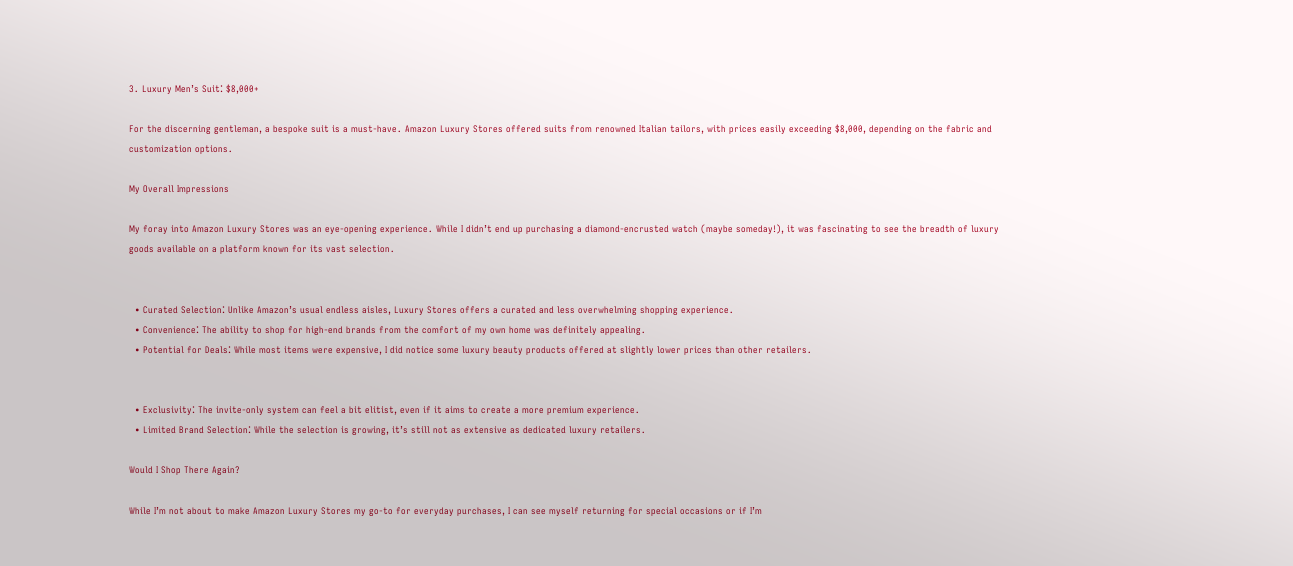3․ Luxury Men’s Suit⁚ $8‚000+

For the discerning gentleman‚ a bespoke suit is a must-have․ Amazon Luxury Stores offered suits from renowned Italian tailors‚ with prices easily exceeding $8‚000‚ depending on the fabric and customization options․

My Overall Impressions

My foray into Amazon Luxury Stores was an eye-opening experience․ While I didn’t end up purchasing a diamond-encrusted watch (maybe someday!)‚ it was fascinating to see the breadth of luxury goods available on a platform known for its vast selection․


  • Curated Selection⁚ Unlike Amazon’s usual endless aisles‚ Luxury Stores offers a curated and less overwhelming shopping experience․
  • Convenience⁚ The ability to shop for high-end brands from the comfort of my own home was definitely appealing․
  • Potential for Deals⁚ While most items were expensive‚ I did notice some luxury beauty products offered at slightly lower prices than other retailers․


  • Exclusivity⁚ The invite-only system can feel a bit elitist‚ even if it aims to create a more premium experience․
  • Limited Brand Selection⁚ While the selection is growing‚ it’s still not as extensive as dedicated luxury retailers․

Would I Shop There Again?

While I’m not about to make Amazon Luxury Stores my go-to for everyday purchases‚ I can see myself returning for special occasions or if I’m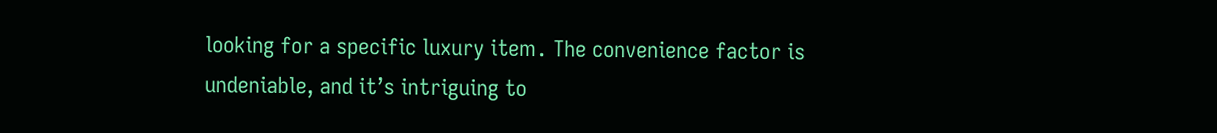looking for a specific luxury item․ The convenience factor is undeniable‚ and it’s intriguing to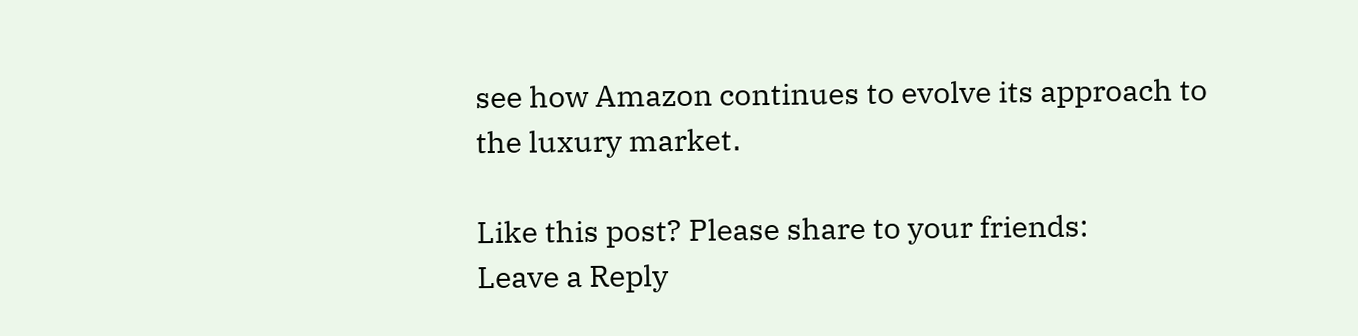see how Amazon continues to evolve its approach to the luxury market․

Like this post? Please share to your friends:
Leave a Reply